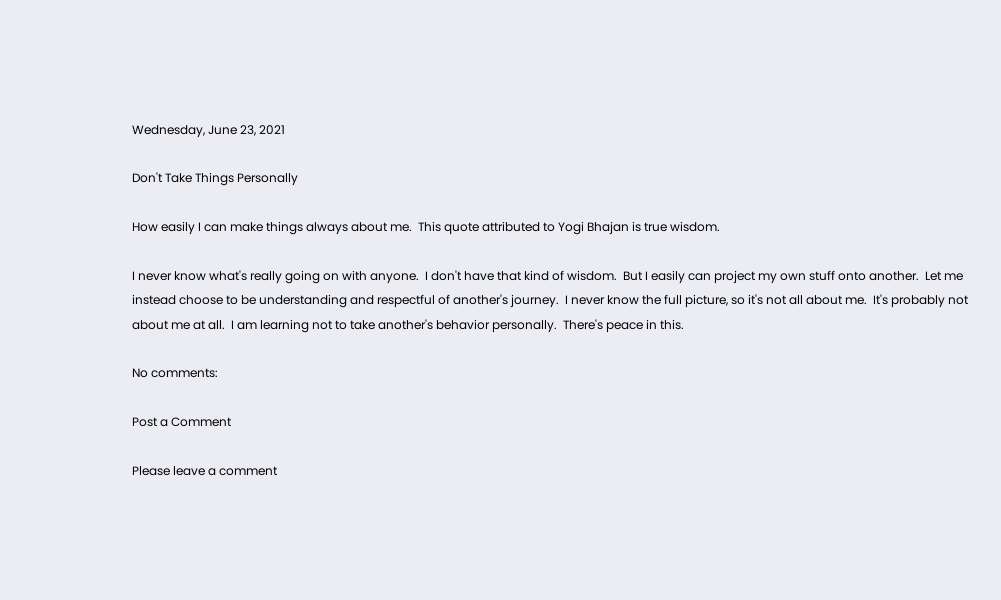Wednesday, June 23, 2021

Don't Take Things Personally

How easily I can make things always about me.  This quote attributed to Yogi Bhajan is true wisdom.

I never know what's really going on with anyone.  I don't have that kind of wisdom.  But I easily can project my own stuff onto another.  Let me instead choose to be understanding and respectful of another's journey.  I never know the full picture, so it's not all about me.  It's probably not about me at all.  I am learning not to take another's behavior personally.  There's peace in this.

No comments:

Post a Comment

Please leave a comment